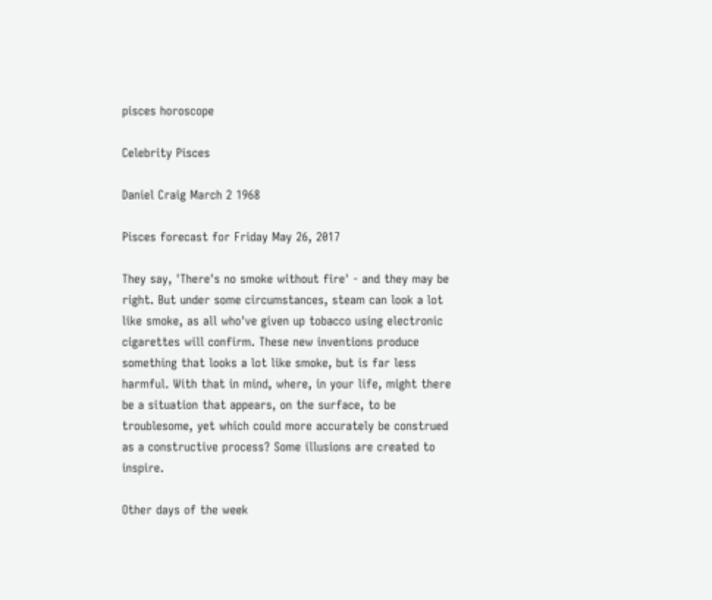pisces horoscope

Celebrity Pisces

Daniel Craig March 2 1968

Pisces forecast for Friday May 26, 2017

They say, 'There's no smoke without fire' - and they may be right. But under some circumstances, steam can look a lot like smoke, as all who've given up tobacco using electronic cigarettes will confirm. These new inventions produce something that looks a lot like smoke, but is far less harmful. With that in mind, where, in your life, might there be a situation that appears, on the surface, to be troublesome, yet which could more accurately be construed as a constructive process? Some illusions are created to inspire.

Other days of the week